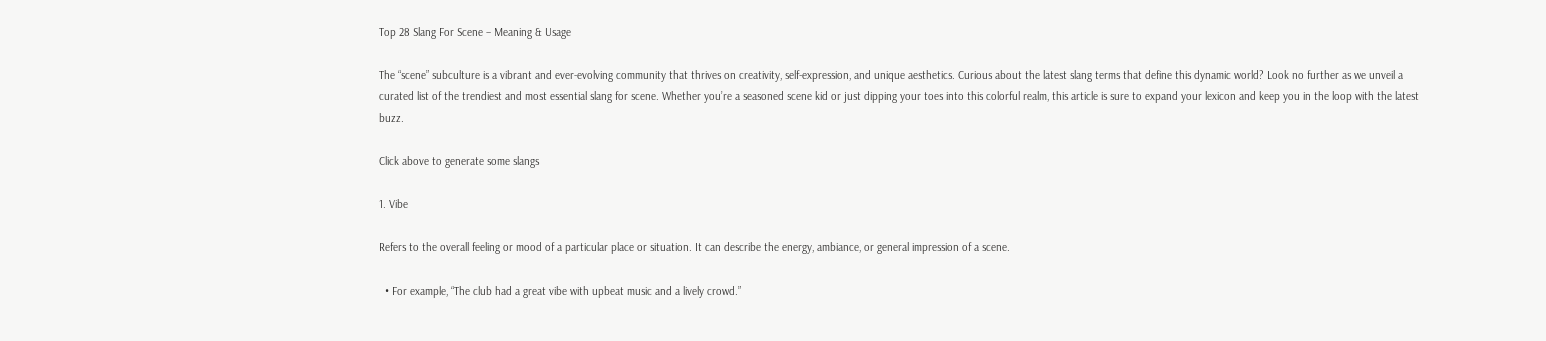Top 28 Slang For Scene – Meaning & Usage

The “scene” subculture is a vibrant and ever-evolving community that thrives on creativity, self-expression, and unique aesthetics. Curious about the latest slang terms that define this dynamic world? Look no further as we unveil a curated list of the trendiest and most essential slang for scene. Whether you’re a seasoned scene kid or just dipping your toes into this colorful realm, this article is sure to expand your lexicon and keep you in the loop with the latest buzz.

Click above to generate some slangs

1. Vibe

Refers to the overall feeling or mood of a particular place or situation. It can describe the energy, ambiance, or general impression of a scene.

  • For example, “The club had a great vibe with upbeat music and a lively crowd.”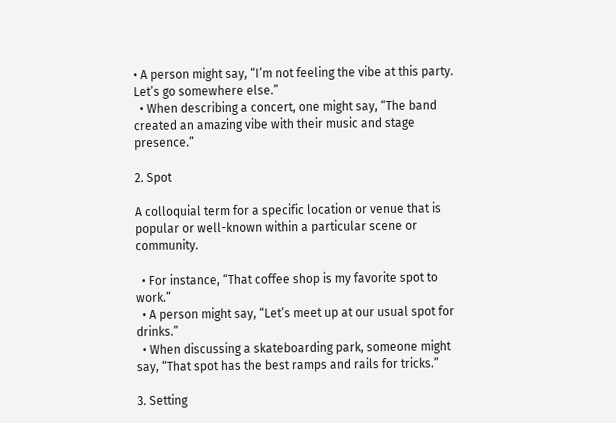• A person might say, “I’m not feeling the vibe at this party. Let’s go somewhere else.”
  • When describing a concert, one might say, “The band created an amazing vibe with their music and stage presence.”

2. Spot

A colloquial term for a specific location or venue that is popular or well-known within a particular scene or community.

  • For instance, “That coffee shop is my favorite spot to work.”
  • A person might say, “Let’s meet up at our usual spot for drinks.”
  • When discussing a skateboarding park, someone might say, “That spot has the best ramps and rails for tricks.”

3. Setting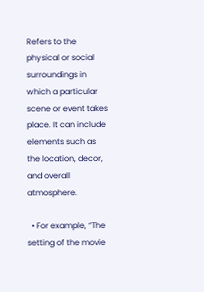Refers to the physical or social surroundings in which a particular scene or event takes place. It can include elements such as the location, decor, and overall atmosphere.

  • For example, “The setting of the movie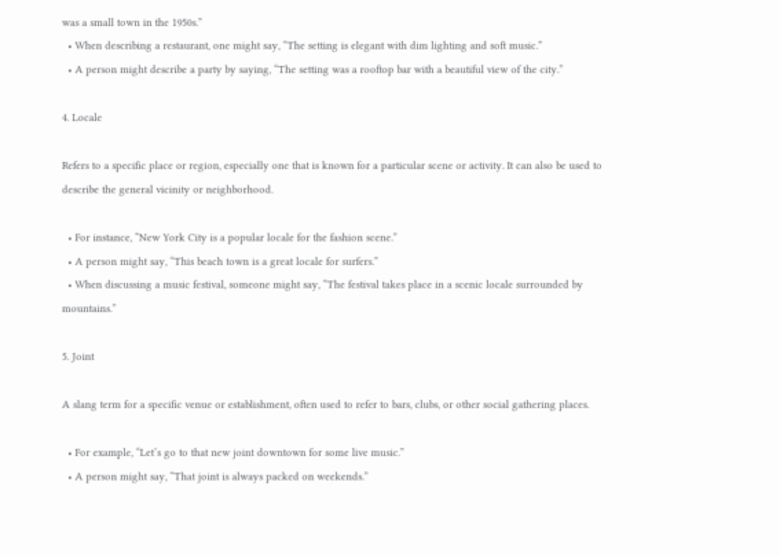was a small town in the 1950s.”
  • When describing a restaurant, one might say, “The setting is elegant with dim lighting and soft music.”
  • A person might describe a party by saying, “The setting was a rooftop bar with a beautiful view of the city.”

4. Locale

Refers to a specific place or region, especially one that is known for a particular scene or activity. It can also be used to describe the general vicinity or neighborhood.

  • For instance, “New York City is a popular locale for the fashion scene.”
  • A person might say, “This beach town is a great locale for surfers.”
  • When discussing a music festival, someone might say, “The festival takes place in a scenic locale surrounded by mountains.”

5. Joint

A slang term for a specific venue or establishment, often used to refer to bars, clubs, or other social gathering places.

  • For example, “Let’s go to that new joint downtown for some live music.”
  • A person might say, “That joint is always packed on weekends.”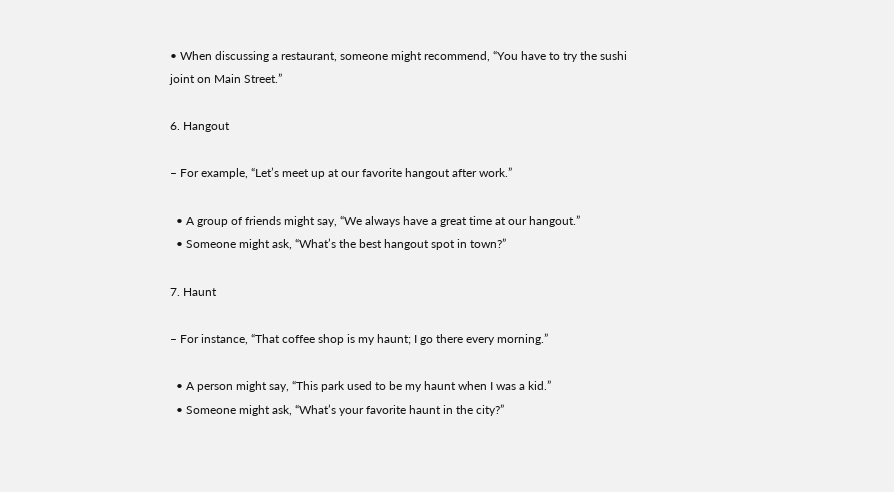• When discussing a restaurant, someone might recommend, “You have to try the sushi joint on Main Street.”

6. Hangout

– For example, “Let’s meet up at our favorite hangout after work.”

  • A group of friends might say, “We always have a great time at our hangout.”
  • Someone might ask, “What’s the best hangout spot in town?”

7. Haunt

– For instance, “That coffee shop is my haunt; I go there every morning.”

  • A person might say, “This park used to be my haunt when I was a kid.”
  • Someone might ask, “What’s your favorite haunt in the city?”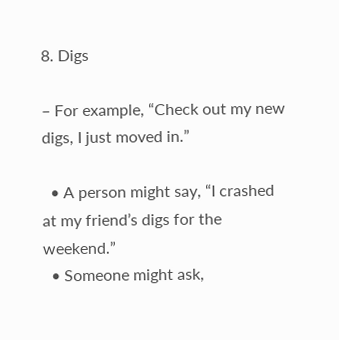8. Digs

– For example, “Check out my new digs, I just moved in.”

  • A person might say, “I crashed at my friend’s digs for the weekend.”
  • Someone might ask,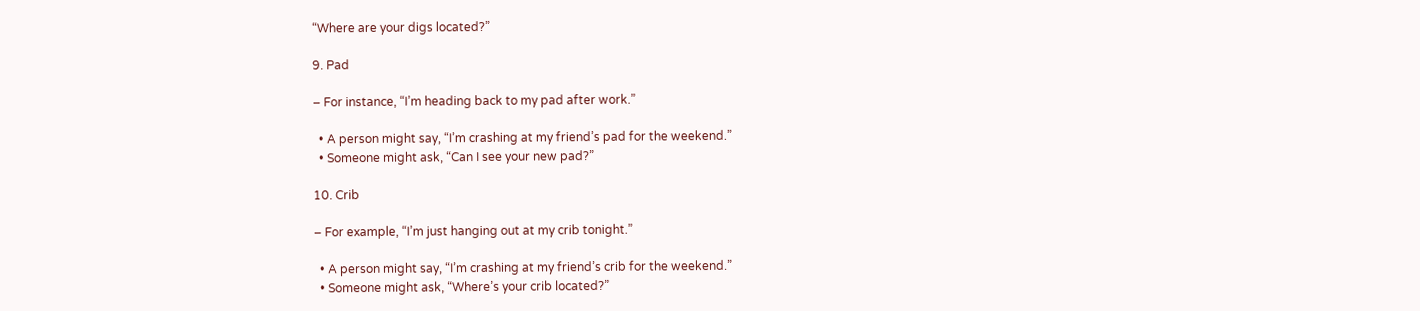“Where are your digs located?”

9. Pad

– For instance, “I’m heading back to my pad after work.”

  • A person might say, “I’m crashing at my friend’s pad for the weekend.”
  • Someone might ask, “Can I see your new pad?”

10. Crib

– For example, “I’m just hanging out at my crib tonight.”

  • A person might say, “I’m crashing at my friend’s crib for the weekend.”
  • Someone might ask, “Where’s your crib located?”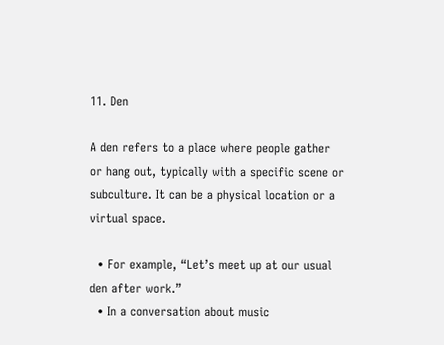11. Den

A den refers to a place where people gather or hang out, typically with a specific scene or subculture. It can be a physical location or a virtual space.

  • For example, “Let’s meet up at our usual den after work.”
  • In a conversation about music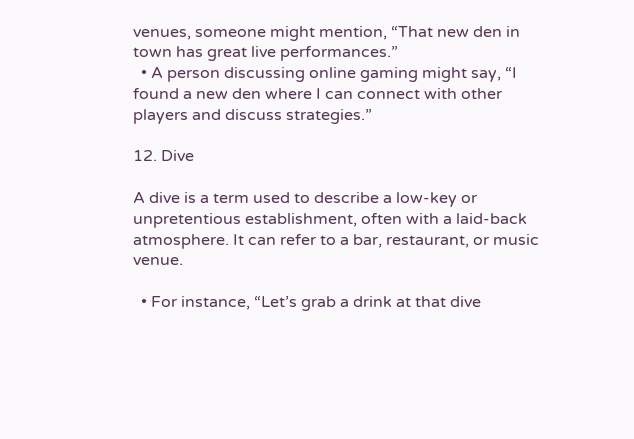venues, someone might mention, “That new den in town has great live performances.”
  • A person discussing online gaming might say, “I found a new den where I can connect with other players and discuss strategies.”

12. Dive

A dive is a term used to describe a low-key or unpretentious establishment, often with a laid-back atmosphere. It can refer to a bar, restaurant, or music venue.

  • For instance, “Let’s grab a drink at that dive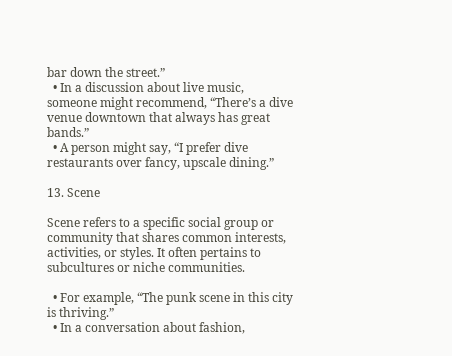bar down the street.”
  • In a discussion about live music, someone might recommend, “There’s a dive venue downtown that always has great bands.”
  • A person might say, “I prefer dive restaurants over fancy, upscale dining.”

13. Scene

Scene refers to a specific social group or community that shares common interests, activities, or styles. It often pertains to subcultures or niche communities.

  • For example, “The punk scene in this city is thriving.”
  • In a conversation about fashion,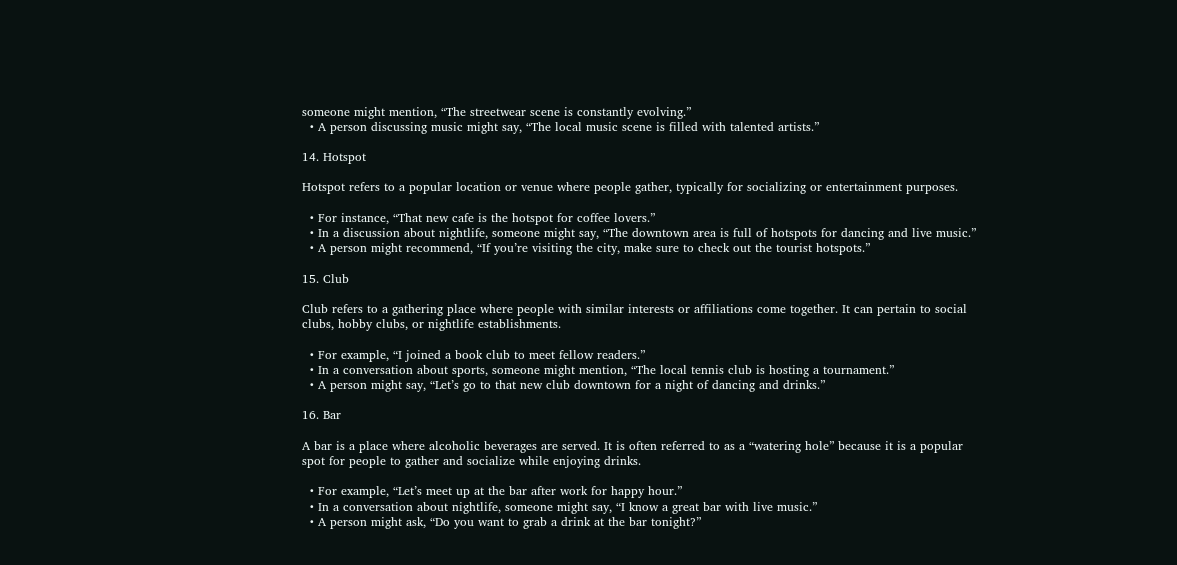someone might mention, “The streetwear scene is constantly evolving.”
  • A person discussing music might say, “The local music scene is filled with talented artists.”

14. Hotspot

Hotspot refers to a popular location or venue where people gather, typically for socializing or entertainment purposes.

  • For instance, “That new cafe is the hotspot for coffee lovers.”
  • In a discussion about nightlife, someone might say, “The downtown area is full of hotspots for dancing and live music.”
  • A person might recommend, “If you’re visiting the city, make sure to check out the tourist hotspots.”

15. Club

Club refers to a gathering place where people with similar interests or affiliations come together. It can pertain to social clubs, hobby clubs, or nightlife establishments.

  • For example, “I joined a book club to meet fellow readers.”
  • In a conversation about sports, someone might mention, “The local tennis club is hosting a tournament.”
  • A person might say, “Let’s go to that new club downtown for a night of dancing and drinks.”

16. Bar

A bar is a place where alcoholic beverages are served. It is often referred to as a “watering hole” because it is a popular spot for people to gather and socialize while enjoying drinks.

  • For example, “Let’s meet up at the bar after work for happy hour.”
  • In a conversation about nightlife, someone might say, “I know a great bar with live music.”
  • A person might ask, “Do you want to grab a drink at the bar tonight?”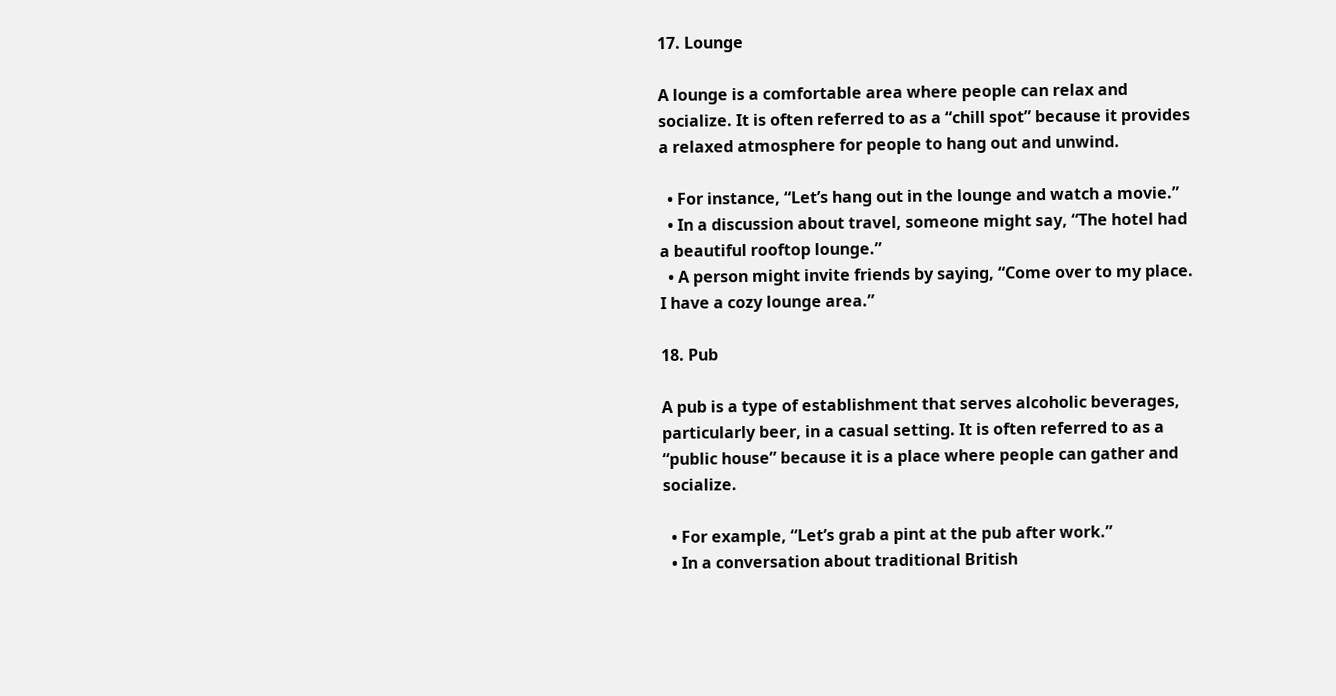17. Lounge

A lounge is a comfortable area where people can relax and socialize. It is often referred to as a “chill spot” because it provides a relaxed atmosphere for people to hang out and unwind.

  • For instance, “Let’s hang out in the lounge and watch a movie.”
  • In a discussion about travel, someone might say, “The hotel had a beautiful rooftop lounge.”
  • A person might invite friends by saying, “Come over to my place. I have a cozy lounge area.”

18. Pub

A pub is a type of establishment that serves alcoholic beverages, particularly beer, in a casual setting. It is often referred to as a “public house” because it is a place where people can gather and socialize.

  • For example, “Let’s grab a pint at the pub after work.”
  • In a conversation about traditional British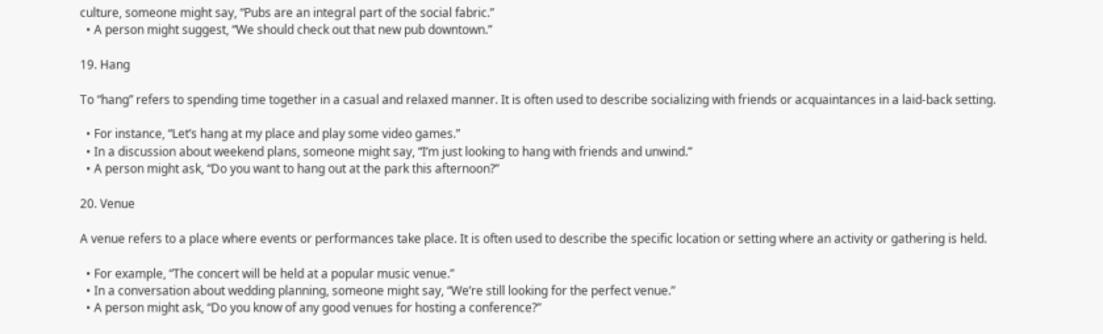culture, someone might say, “Pubs are an integral part of the social fabric.”
  • A person might suggest, “We should check out that new pub downtown.”

19. Hang

To “hang” refers to spending time together in a casual and relaxed manner. It is often used to describe socializing with friends or acquaintances in a laid-back setting.

  • For instance, “Let’s hang at my place and play some video games.”
  • In a discussion about weekend plans, someone might say, “I’m just looking to hang with friends and unwind.”
  • A person might ask, “Do you want to hang out at the park this afternoon?”

20. Venue

A venue refers to a place where events or performances take place. It is often used to describe the specific location or setting where an activity or gathering is held.

  • For example, “The concert will be held at a popular music venue.”
  • In a conversation about wedding planning, someone might say, “We’re still looking for the perfect venue.”
  • A person might ask, “Do you know of any good venues for hosting a conference?”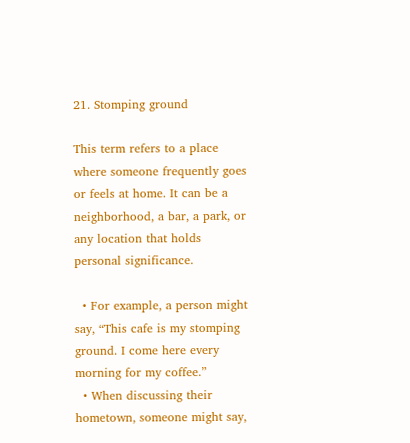21. Stomping ground

This term refers to a place where someone frequently goes or feels at home. It can be a neighborhood, a bar, a park, or any location that holds personal significance.

  • For example, a person might say, “This cafe is my stomping ground. I come here every morning for my coffee.”
  • When discussing their hometown, someone might say,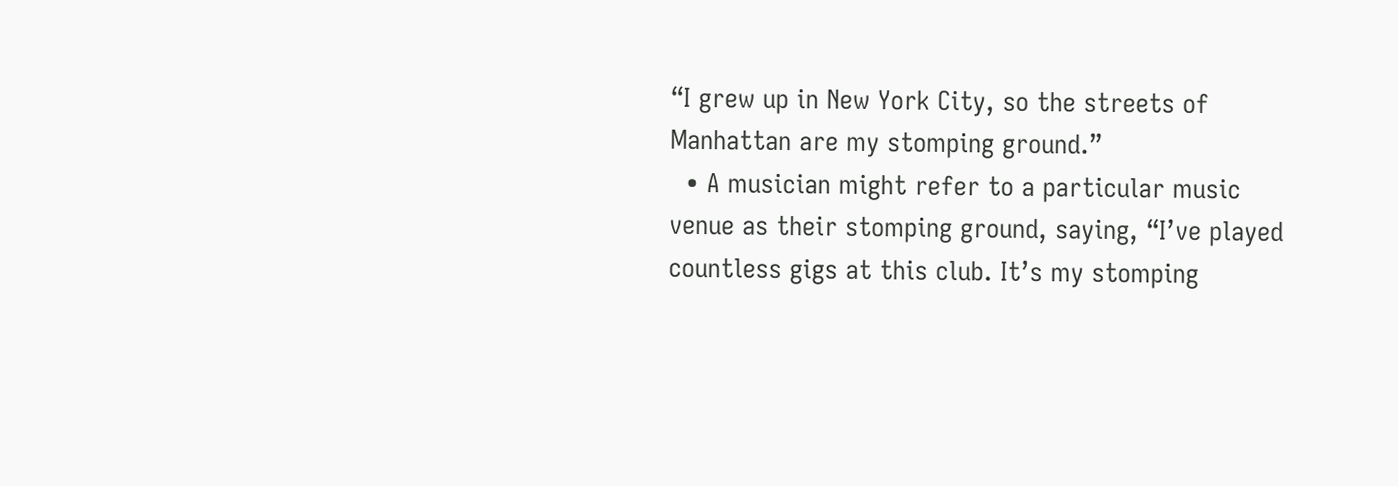“I grew up in New York City, so the streets of Manhattan are my stomping ground.”
  • A musician might refer to a particular music venue as their stomping ground, saying, “I’ve played countless gigs at this club. It’s my stomping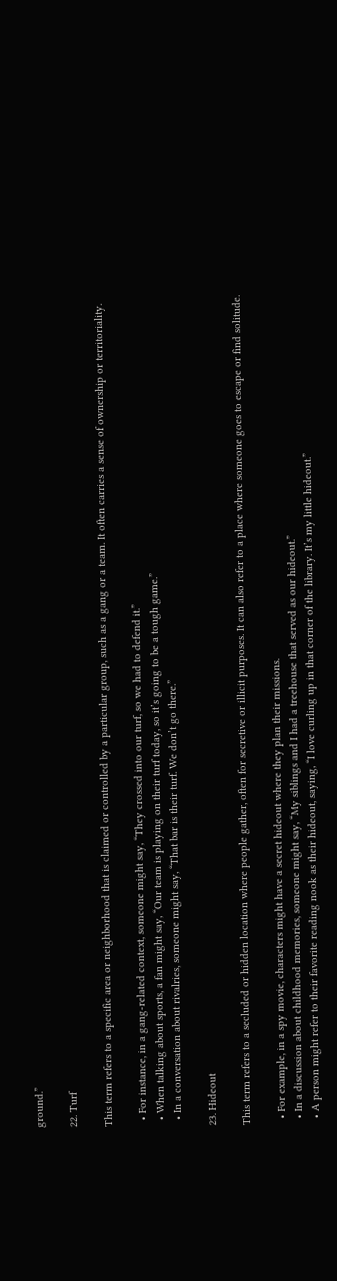ground.”

22. Turf

This term refers to a specific area or neighborhood that is claimed or controlled by a particular group, such as a gang or a team. It often carries a sense of ownership or territoriality.

  • For instance, in a gang-related context, someone might say, “They crossed into our turf, so we had to defend it.”
  • When talking about sports, a fan might say, “Our team is playing on their turf today, so it’s going to be a tough game.”
  • In a conversation about rivalries, someone might say, “That bar is their turf. We don’t go there.”

23. Hideout

This term refers to a secluded or hidden location where people gather, often for secretive or illicit purposes. It can also refer to a place where someone goes to escape or find solitude.

  • For example, in a spy movie, characters might have a secret hideout where they plan their missions.
  • In a discussion about childhood memories, someone might say, “My siblings and I had a treehouse that served as our hideout.”
  • A person might refer to their favorite reading nook as their hideout, saying, “I love curling up in that corner of the library. It’s my little hideout.”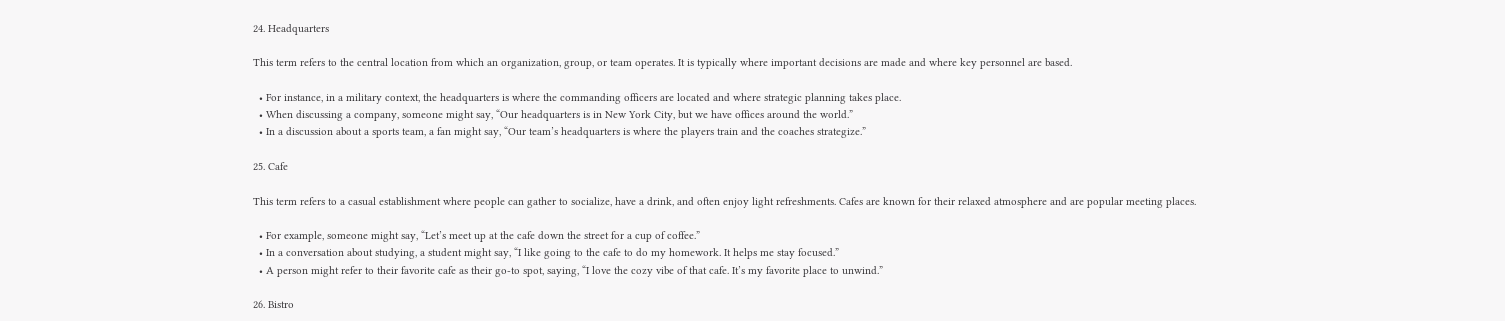24. Headquarters

This term refers to the central location from which an organization, group, or team operates. It is typically where important decisions are made and where key personnel are based.

  • For instance, in a military context, the headquarters is where the commanding officers are located and where strategic planning takes place.
  • When discussing a company, someone might say, “Our headquarters is in New York City, but we have offices around the world.”
  • In a discussion about a sports team, a fan might say, “Our team’s headquarters is where the players train and the coaches strategize.”

25. Cafe

This term refers to a casual establishment where people can gather to socialize, have a drink, and often enjoy light refreshments. Cafes are known for their relaxed atmosphere and are popular meeting places.

  • For example, someone might say, “Let’s meet up at the cafe down the street for a cup of coffee.”
  • In a conversation about studying, a student might say, “I like going to the cafe to do my homework. It helps me stay focused.”
  • A person might refer to their favorite cafe as their go-to spot, saying, “I love the cozy vibe of that cafe. It’s my favorite place to unwind.”

26. Bistro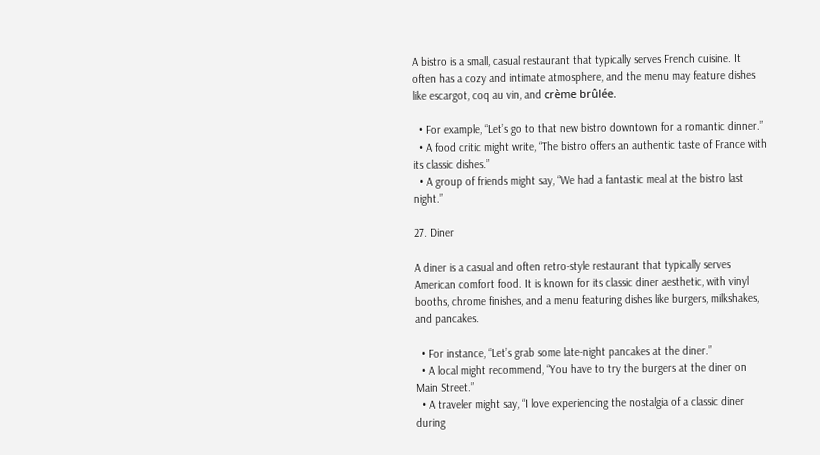A bistro is a small, casual restaurant that typically serves French cuisine. It often has a cozy and intimate atmosphere, and the menu may feature dishes like escargot, coq au vin, and crème brûlée.

  • For example, “Let’s go to that new bistro downtown for a romantic dinner.”
  • A food critic might write, “The bistro offers an authentic taste of France with its classic dishes.”
  • A group of friends might say, “We had a fantastic meal at the bistro last night.”

27. Diner

A diner is a casual and often retro-style restaurant that typically serves American comfort food. It is known for its classic diner aesthetic, with vinyl booths, chrome finishes, and a menu featuring dishes like burgers, milkshakes, and pancakes.

  • For instance, “Let’s grab some late-night pancakes at the diner.”
  • A local might recommend, “You have to try the burgers at the diner on Main Street.”
  • A traveler might say, “I love experiencing the nostalgia of a classic diner during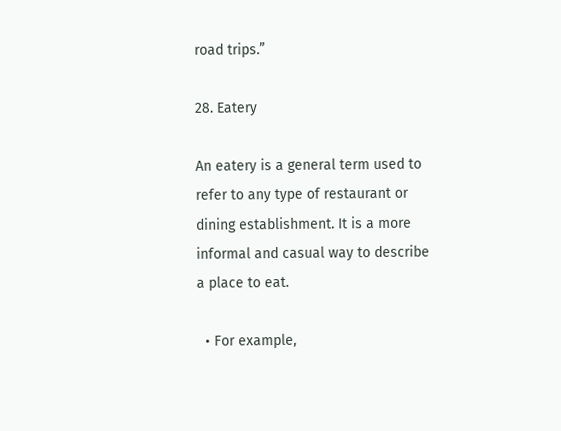road trips.”

28. Eatery

An eatery is a general term used to refer to any type of restaurant or dining establishment. It is a more informal and casual way to describe a place to eat.

  • For example,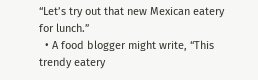“Let’s try out that new Mexican eatery for lunch.”
  • A food blogger might write, “This trendy eatery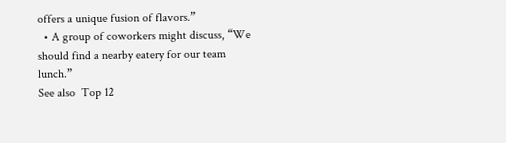offers a unique fusion of flavors.”
  • A group of coworkers might discuss, “We should find a nearby eatery for our team lunch.”
See also  Top 12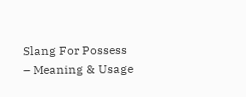Slang For Possess – Meaning & Usage